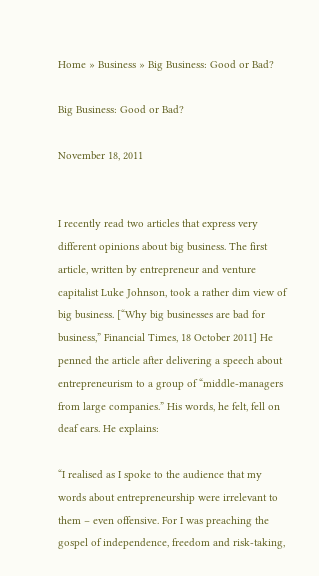Home » Business » Big Business: Good or Bad?

Big Business: Good or Bad?

November 18, 2011


I recently read two articles that express very different opinions about big business. The first article, written by entrepreneur and venture capitalist Luke Johnson, took a rather dim view of big business. [“Why big businesses are bad for business,” Financial Times, 18 October 2011] He penned the article after delivering a speech about entrepreneurism to a group of “middle-managers from large companies.” His words, he felt, fell on deaf ears. He explains:

“I realised as I spoke to the audience that my words about entrepreneurship were irrelevant to them – even offensive. For I was preaching the gospel of independence, freedom and risk-taking,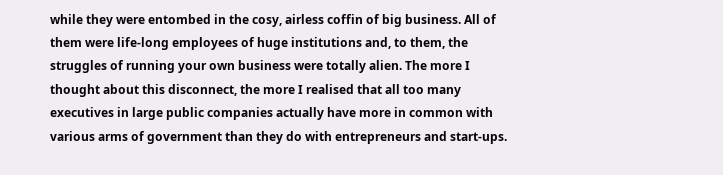while they were entombed in the cosy, airless coffin of big business. All of them were life-long employees of huge institutions and, to them, the struggles of running your own business were totally alien. The more I thought about this disconnect, the more I realised that all too many executives in large public companies actually have more in common with various arms of government than they do with entrepreneurs and start-ups.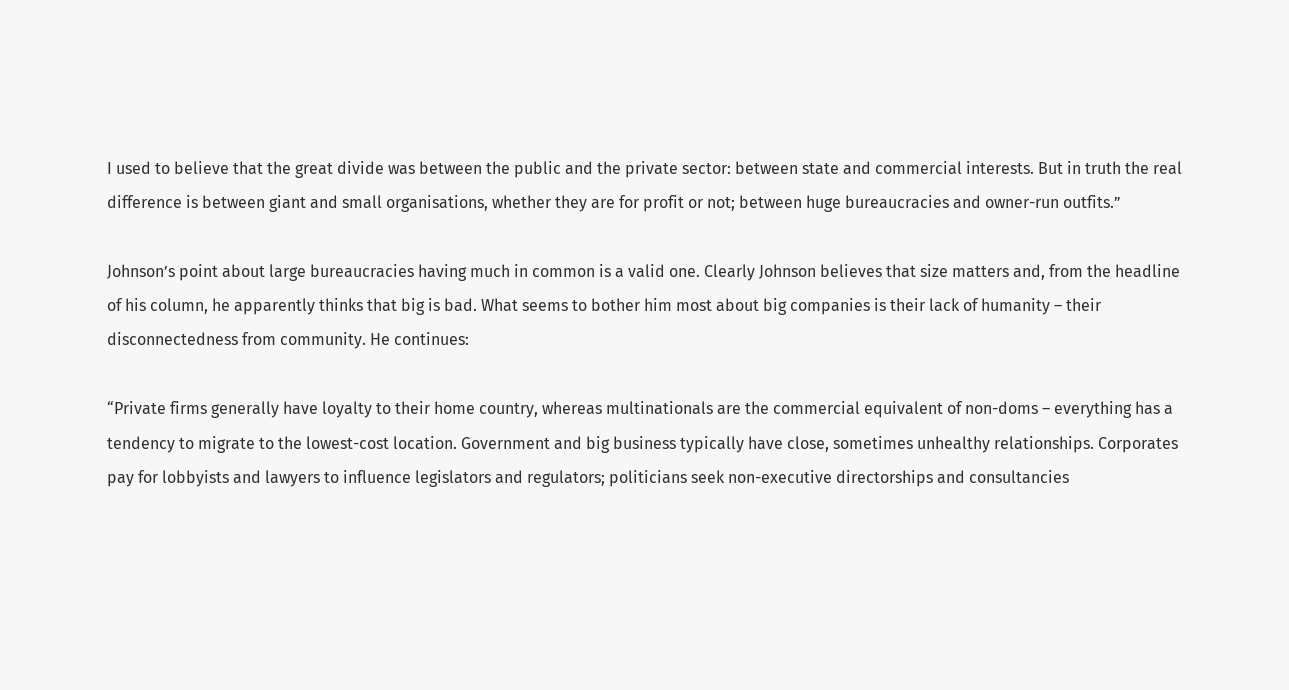I used to believe that the great divide was between the public and the private sector: between state and commercial interests. But in truth the real difference is between giant and small organisations, whether they are for profit or not; between huge bureaucracies and owner-run outfits.”

Johnson’s point about large bureaucracies having much in common is a valid one. Clearly Johnson believes that size matters and, from the headline of his column, he apparently thinks that big is bad. What seems to bother him most about big companies is their lack of humanity – their disconnectedness from community. He continues:

“Private firms generally have loyalty to their home country, whereas multinationals are the commercial equivalent of non-doms – everything has a tendency to migrate to the lowest-cost location. Government and big business typically have close, sometimes unhealthy relationships. Corporates pay for lobbyists and lawyers to influence legislators and regulators; politicians seek non-executive directorships and consultancies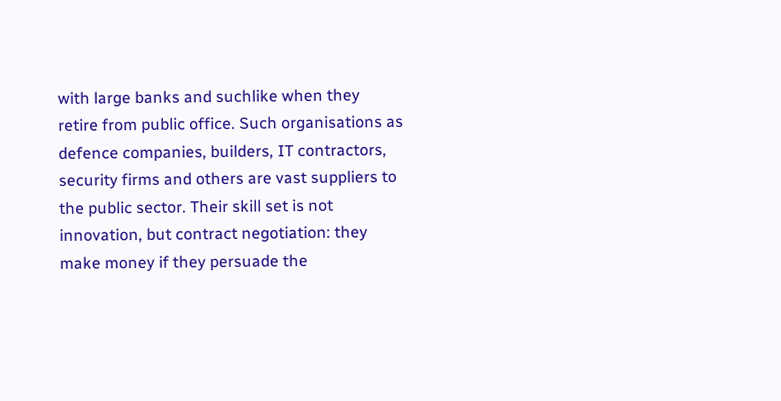with large banks and suchlike when they retire from public office. Such organisations as defence companies, builders, IT contractors, security firms and others are vast suppliers to the public sector. Their skill set is not innovation, but contract negotiation: they make money if they persuade the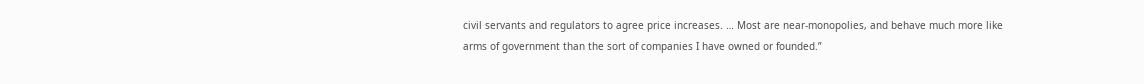civil servants and regulators to agree price increases. … Most are near-monopolies, and behave much more like arms of government than the sort of companies I have owned or founded.”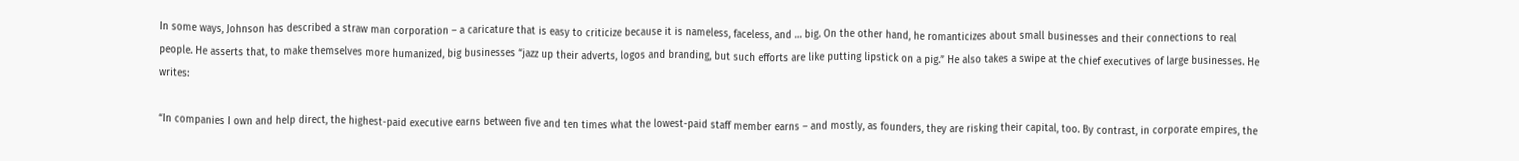In some ways, Johnson has described a straw man corporation – a caricature that is easy to criticize because it is nameless, faceless, and … big. On the other hand, he romanticizes about small businesses and their connections to real people. He asserts that, to make themselves more humanized, big businesses “jazz up their adverts, logos and branding, but such efforts are like putting lipstick on a pig.” He also takes a swipe at the chief executives of large businesses. He writes:

“In companies I own and help direct, the highest-paid executive earns between five and ten times what the lowest-paid staff member earns – and mostly, as founders, they are risking their capital, too. By contrast, in corporate empires, the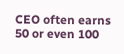CEO often earns 50 or even 100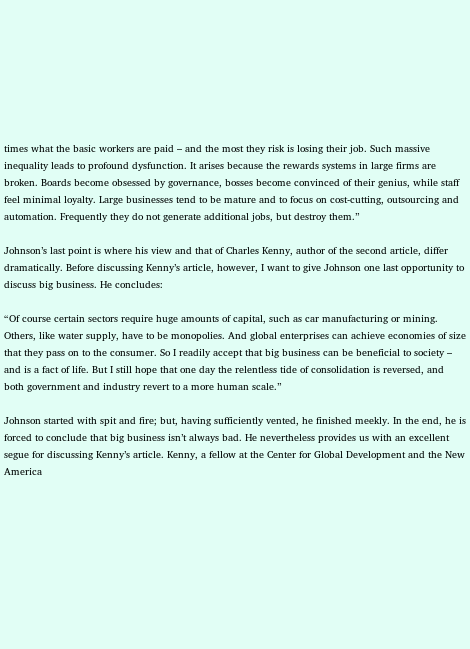times what the basic workers are paid – and the most they risk is losing their job. Such massive inequality leads to profound dysfunction. It arises because the rewards systems in large firms are broken. Boards become obsessed by governance, bosses become convinced of their genius, while staff feel minimal loyalty. Large businesses tend to be mature and to focus on cost-cutting, outsourcing and automation. Frequently they do not generate additional jobs, but destroy them.”

Johnson’s last point is where his view and that of Charles Kenny, author of the second article, differ dramatically. Before discussing Kenny’s article, however, I want to give Johnson one last opportunity to discuss big business. He concludes:

“Of course certain sectors require huge amounts of capital, such as car manufacturing or mining. Others, like water supply, have to be monopolies. And global enterprises can achieve economies of size that they pass on to the consumer. So I readily accept that big business can be beneficial to society – and is a fact of life. But I still hope that one day the relentless tide of consolidation is reversed, and both government and industry revert to a more human scale.”

Johnson started with spit and fire; but, having sufficiently vented, he finished meekly. In the end, he is forced to conclude that big business isn’t always bad. He nevertheless provides us with an excellent segue for discussing Kenny’s article. Kenny, a fellow at the Center for Global Development and the New America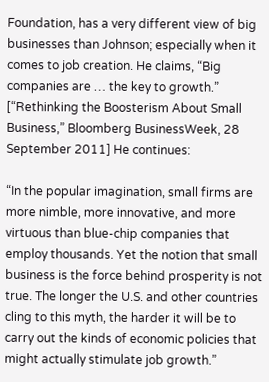Foundation, has a very different view of big businesses than Johnson; especially when it comes to job creation. He claims, “Big companies are … the key to growth.” [“Rethinking the Boosterism About Small Business,” Bloomberg BusinessWeek, 28 September 2011] He continues:

“In the popular imagination, small firms are more nimble, more innovative, and more virtuous than blue-chip companies that employ thousands. Yet the notion that small business is the force behind prosperity is not true. The longer the U.S. and other countries cling to this myth, the harder it will be to carry out the kinds of economic policies that might actually stimulate job growth.”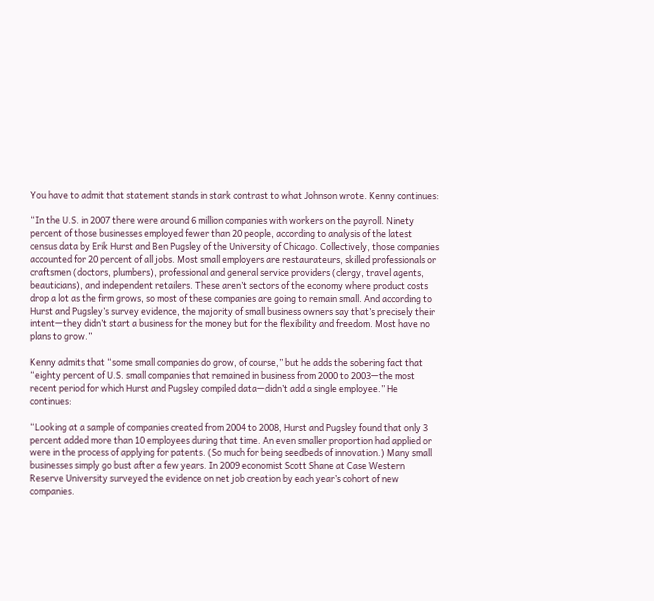You have to admit that statement stands in stark contrast to what Johnson wrote. Kenny continues:

“In the U.S. in 2007 there were around 6 million companies with workers on the payroll. Ninety percent of those businesses employed fewer than 20 people, according to analysis of the latest census data by Erik Hurst and Ben Pugsley of the University of Chicago. Collectively, those companies accounted for 20 percent of all jobs. Most small employers are restaurateurs, skilled professionals or craftsmen (doctors, plumbers), professional and general service providers (clergy, travel agents, beauticians), and independent retailers. These aren’t sectors of the economy where product costs drop a lot as the firm grows, so most of these companies are going to remain small. And according to Hurst and Pugsley’s survey evidence, the majority of small business owners say that’s precisely their intent—they didn’t start a business for the money but for the flexibility and freedom. Most have no plans to grow.”

Kenny admits that “some small companies do grow, of course,” but he adds the sobering fact that “eighty percent of U.S. small companies that remained in business from 2000 to 2003—the most recent period for which Hurst and Pugsley compiled data—didn’t add a single employee.” He continues:

“Looking at a sample of companies created from 2004 to 2008, Hurst and Pugsley found that only 3 percent added more than 10 employees during that time. An even smaller proportion had applied or were in the process of applying for patents. (So much for being seedbeds of innovation.) Many small businesses simply go bust after a few years. In 2009 economist Scott Shane at Case Western Reserve University surveyed the evidence on net job creation by each year’s cohort of new companies.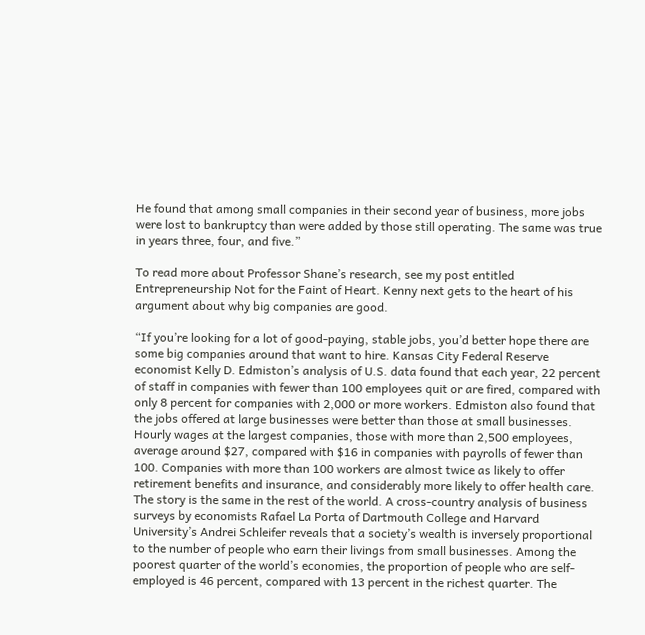He found that among small companies in their second year of business, more jobs were lost to bankruptcy than were added by those still operating. The same was true in years three, four, and five.”

To read more about Professor Shane’s research, see my post entitled Entrepreneurship Not for the Faint of Heart. Kenny next gets to the heart of his argument about why big companies are good.

“If you’re looking for a lot of good-paying, stable jobs, you’d better hope there are some big companies around that want to hire. Kansas City Federal Reserve economist Kelly D. Edmiston’s analysis of U.S. data found that each year, 22 percent of staff in companies with fewer than 100 employees quit or are fired, compared with only 8 percent for companies with 2,000 or more workers. Edmiston also found that the jobs offered at large businesses were better than those at small businesses. Hourly wages at the largest companies, those with more than 2,500 employees, average around $27, compared with $16 in companies with payrolls of fewer than 100. Companies with more than 100 workers are almost twice as likely to offer retirement benefits and insurance, and considerably more likely to offer health care. The story is the same in the rest of the world. A cross-country analysis of business surveys by economists Rafael La Porta of Dartmouth College and Harvard University’s Andrei Schleifer reveals that a society’s wealth is inversely proportional to the number of people who earn their livings from small businesses. Among the poorest quarter of the world’s economies, the proportion of people who are self-employed is 46 percent, compared with 13 percent in the richest quarter. The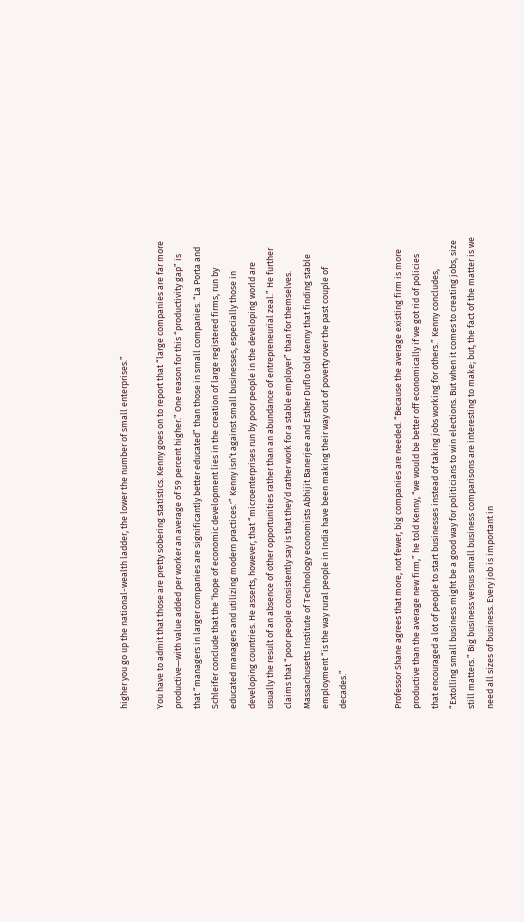higher you go up the national-wealth ladder, the lower the number of small enterprises.”

You have to admit that those are pretty sobering statistics. Kenny goes on to report that “large companies are far more productive—with value added per worker an average of 59 percent higher.” One reason for this “productivity gap” is that “managers in larger companies are significantly better educated” than those in small companies. “La Porta and Schleifer conclude that the ‘hope of economic development lies in the creation of large registered firms, run by educated managers and utilizing modern practices.'” Kenny isn’t against small businesses, especially those in developing countries. He asserts, however, that “microenterprises run by poor people in the developing world are usually the result of an absence of other opportunities rather than an abundance of entrepreneurial zeal.” He further claims that “poor people consistently say is that they’d rather work for a stable employer” than for themselves. Massachusetts Institute of Technology economists Abhijit Banerjee and Esther Duflo told Kenny that finding stable employment “is the way rural people in India have been making their way out of poverty over the past couple of decades.”


Professor Shane agrees that more, not fewer, big companies are needed. “Because the average existing firm is more productive than the average new firm,” he told Kenny, “we would be better off economically if we got rid of policies that encouraged a lot of people to start businesses instead of taking jobs working for others.” Kenny concludes, “Extolling small business might be a good way for politicians to win elections. But when it comes to creating jobs, size still matters.” Big business versus small business comparisons are interesting to make; but, the fact of the matter is we need all sizes of business. Every job is important in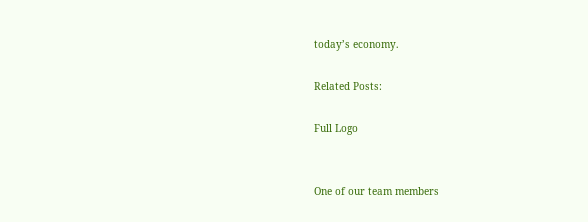today’s economy.

Related Posts:

Full Logo


One of our team members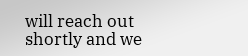will reach out shortly and we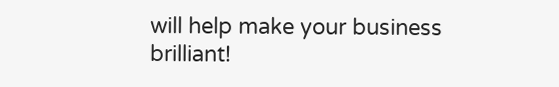will help make your business brilliant!